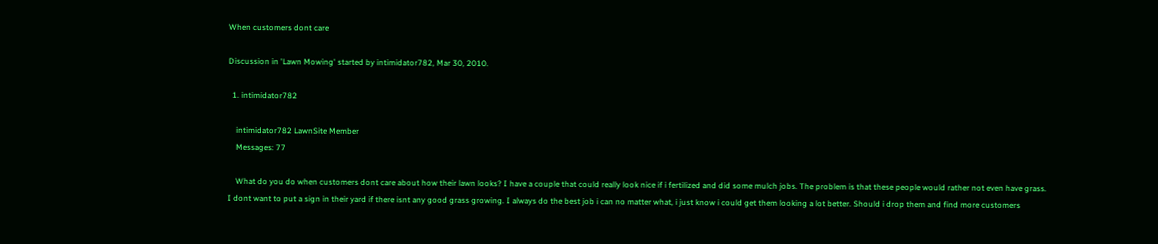When customers dont care

Discussion in 'Lawn Mowing' started by intimidator782, Mar 30, 2010.

  1. intimidator782

    intimidator782 LawnSite Member
    Messages: 77

    What do you do when customers dont care about how their lawn looks? I have a couple that could really look nice if i fertilized and did some mulch jobs. The problem is that these people would rather not even have grass. I dont want to put a sign in their yard if there isnt any good grass growing. I always do the best job i can no matter what, i just know i could get them looking a lot better. Should i drop them and find more customers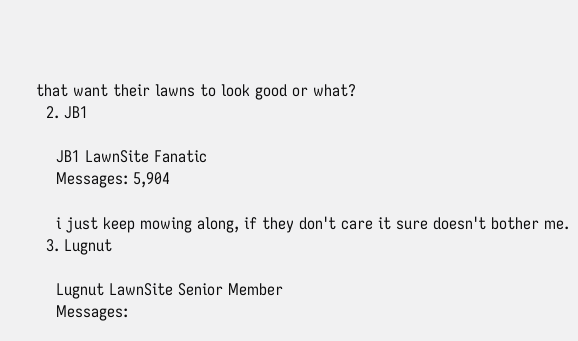that want their lawns to look good or what?
  2. JB1

    JB1 LawnSite Fanatic
    Messages: 5,904

    i just keep mowing along, if they don't care it sure doesn't bother me.
  3. Lugnut

    Lugnut LawnSite Senior Member
    Messages: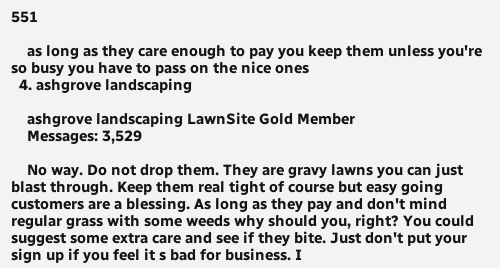551

    as long as they care enough to pay you keep them unless you're so busy you have to pass on the nice ones
  4. ashgrove landscaping

    ashgrove landscaping LawnSite Gold Member
    Messages: 3,529

    No way. Do not drop them. They are gravy lawns you can just blast through. Keep them real tight of course but easy going customers are a blessing. As long as they pay and don't mind regular grass with some weeds why should you, right? You could suggest some extra care and see if they bite. Just don't put your sign up if you feel it s bad for business. I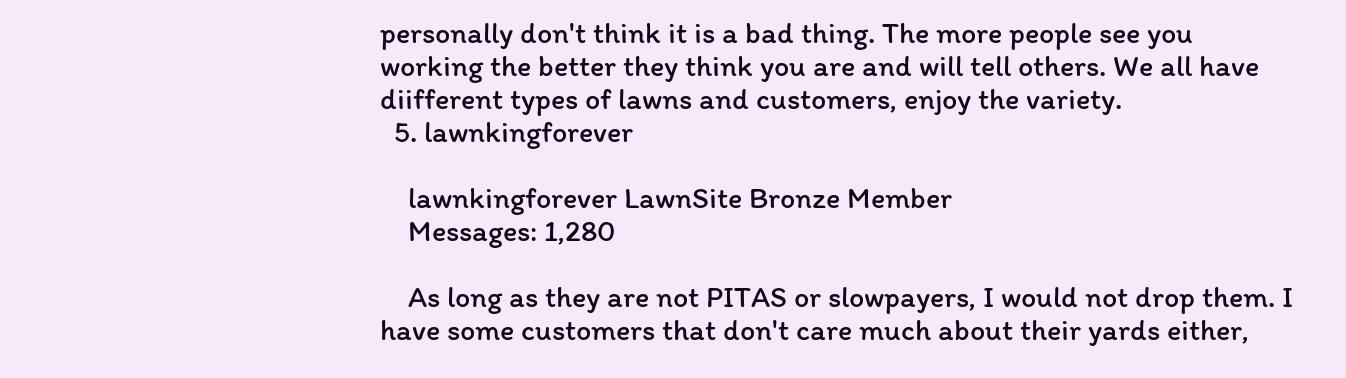personally don't think it is a bad thing. The more people see you working the better they think you are and will tell others. We all have diifferent types of lawns and customers, enjoy the variety.
  5. lawnkingforever

    lawnkingforever LawnSite Bronze Member
    Messages: 1,280

    As long as they are not PITAS or slowpayers, I would not drop them. I have some customers that don't care much about their yards either,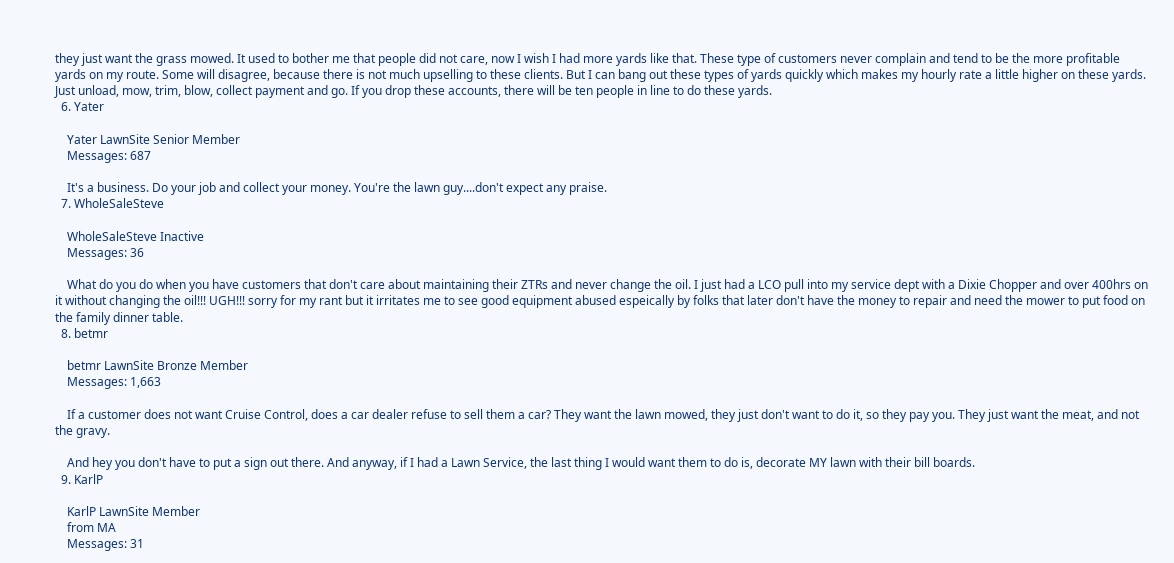they just want the grass mowed. It used to bother me that people did not care, now I wish I had more yards like that. These type of customers never complain and tend to be the more profitable yards on my route. Some will disagree, because there is not much upselling to these clients. But I can bang out these types of yards quickly which makes my hourly rate a little higher on these yards. Just unload, mow, trim, blow, collect payment and go. If you drop these accounts, there will be ten people in line to do these yards.
  6. Yater

    Yater LawnSite Senior Member
    Messages: 687

    It's a business. Do your job and collect your money. You're the lawn guy....don't expect any praise.
  7. WholeSaleSteve

    WholeSaleSteve Inactive
    Messages: 36

    What do you do when you have customers that don't care about maintaining their ZTRs and never change the oil. I just had a LCO pull into my service dept with a Dixie Chopper and over 400hrs on it without changing the oil!!! UGH!!! sorry for my rant but it irritates me to see good equipment abused espeically by folks that later don't have the money to repair and need the mower to put food on the family dinner table.
  8. betmr

    betmr LawnSite Bronze Member
    Messages: 1,663

    If a customer does not want Cruise Control, does a car dealer refuse to sell them a car? They want the lawn mowed, they just don't want to do it, so they pay you. They just want the meat, and not the gravy.

    And hey you don't have to put a sign out there. And anyway, if I had a Lawn Service, the last thing I would want them to do is, decorate MY lawn with their bill boards.
  9. KarlP

    KarlP LawnSite Member
    from MA
    Messages: 31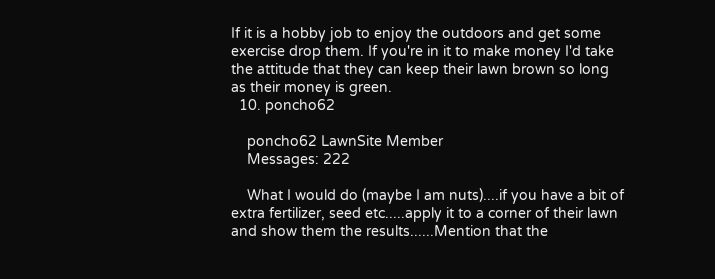If it is a hobby job to enjoy the outdoors and get some exercise drop them. If you're in it to make money I'd take the attitude that they can keep their lawn brown so long as their money is green.
  10. poncho62

    poncho62 LawnSite Member
    Messages: 222

    What I would do (maybe I am nuts)....if you have a bit of extra fertilizer, seed etc.....apply it to a corner of their lawn and show them the results......Mention that the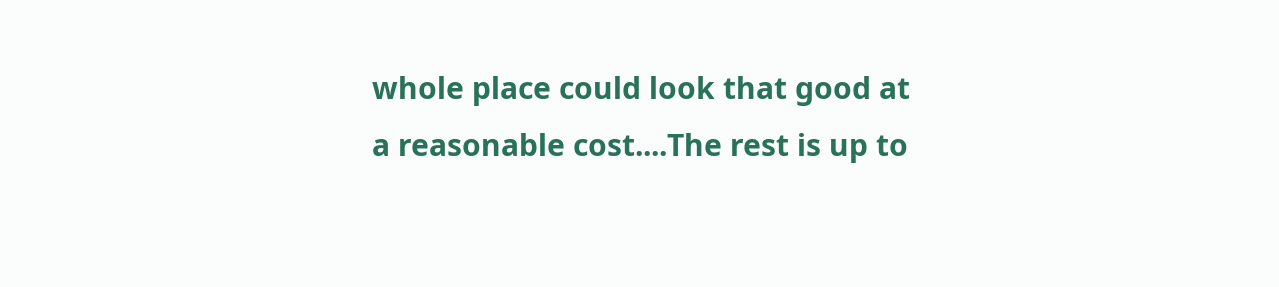whole place could look that good at a reasonable cost....The rest is up to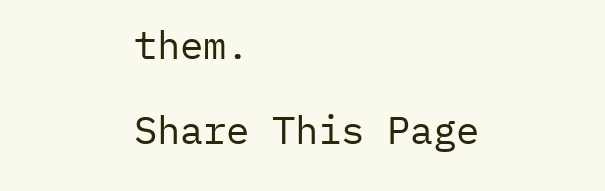them.

Share This Page